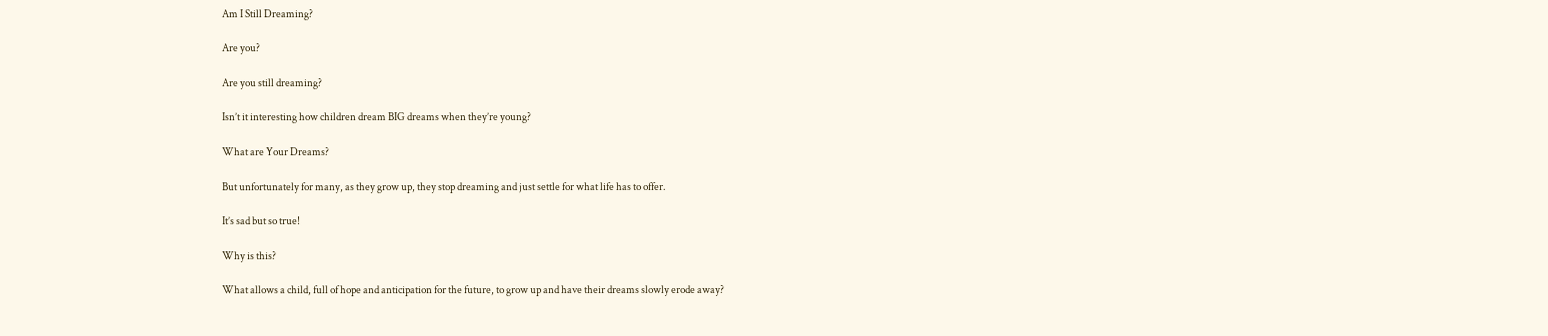Am I Still Dreaming?

Are you?

Are you still dreaming?

Isn’t it interesting how children dream BIG dreams when they’re young?

What are Your Dreams?

But unfortunately for many, as they grow up, they stop dreaming and just settle for what life has to offer.

It’s sad but so true!

Why is this?

What allows a child, full of hope and anticipation for the future, to grow up and have their dreams slowly erode away?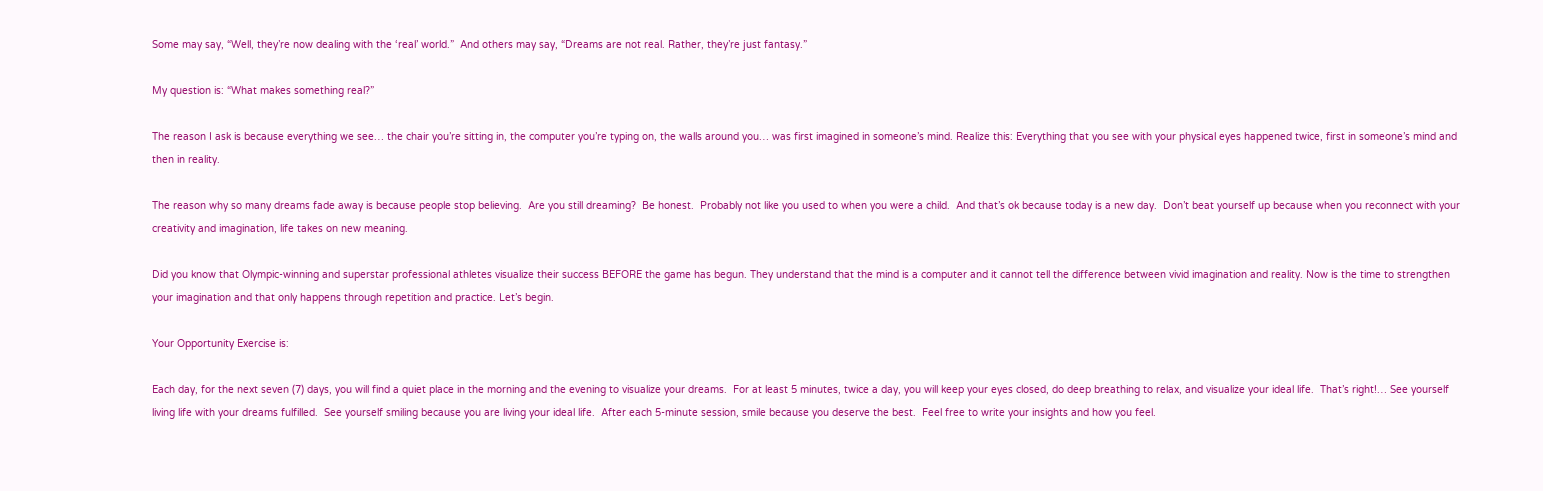Some may say, “Well, they’re now dealing with the ‘real’ world.”  And others may say, “Dreams are not real. Rather, they’re just fantasy.”

My question is: “What makes something real?”

The reason I ask is because everything we see… the chair you’re sitting in, the computer you’re typing on, the walls around you… was first imagined in someone’s mind. Realize this: Everything that you see with your physical eyes happened twice, first in someone’s mind and then in reality.

The reason why so many dreams fade away is because people stop believing.  Are you still dreaming?  Be honest.  Probably not like you used to when you were a child.  And that’s ok because today is a new day.  Don’t beat yourself up because when you reconnect with your creativity and imagination, life takes on new meaning.

Did you know that Olympic-winning and superstar professional athletes visualize their success BEFORE the game has begun. They understand that the mind is a computer and it cannot tell the difference between vivid imagination and reality. Now is the time to strengthen your imagination and that only happens through repetition and practice. Let’s begin.

Your Opportunity Exercise is:

Each day, for the next seven (7) days, you will find a quiet place in the morning and the evening to visualize your dreams.  For at least 5 minutes, twice a day, you will keep your eyes closed, do deep breathing to relax, and visualize your ideal life.  That’s right!… See yourself living life with your dreams fulfilled.  See yourself smiling because you are living your ideal life.  After each 5-minute session, smile because you deserve the best.  Feel free to write your insights and how you feel.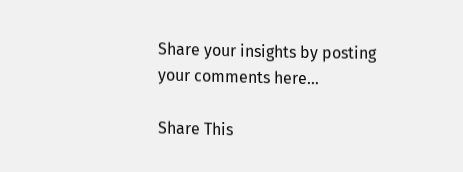Share your insights by posting your comments here…

Share This